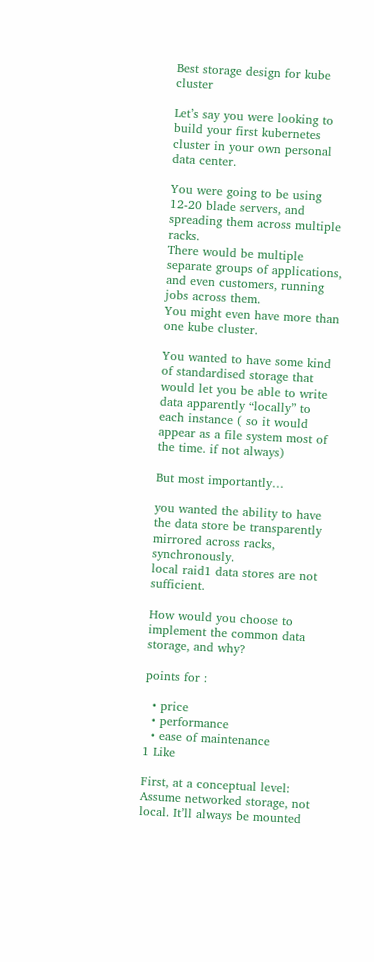Best storage design for kube cluster

Let’s say you were looking to build your first kubernetes cluster in your own personal data center.

You were going to be using 12-20 blade servers, and spreading them across multiple racks.
There would be multiple separate groups of applications, and even customers, running jobs across them.
You might even have more than one kube cluster.

You wanted to have some kind of standardised storage that would let you be able to write data apparently “locally” to each instance ( so it would appear as a file system most of the time. if not always)

But most importantly…

you wanted the ability to have the data store be transparently mirrored across racks, synchronously.
local raid1 data stores are not sufficient.

How would you choose to implement the common data storage, and why?

points for :

  • price
  • performance
  • ease of maintenance
1 Like

First, at a conceptual level: Assume networked storage, not local. It’ll always be mounted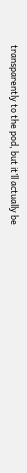transparently to the pod, but it’ll actually be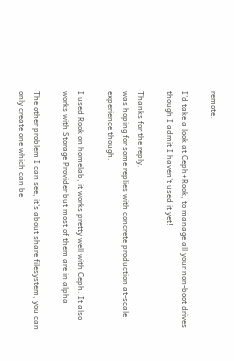remote.

I’d take a look at Ceph+Rook, to manage all your non-boot drives though I admit I haven’t used it yet!

Thanks for the reply.
was hoping for some replies with concrete production at-scale experience though.

I used Rook on homelab, it works pretty well with Ceph. It also works with Storage Provider but most of them are in alpha

The other problem I can see, it’s about share filesystem, you can only create one which can be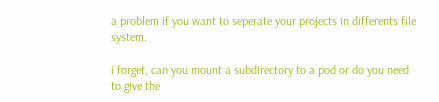a problem if you want to seperate your projects in differents file system.

i forget, can you mount a subdirectory to a pod or do you need to give the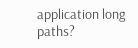application long paths?